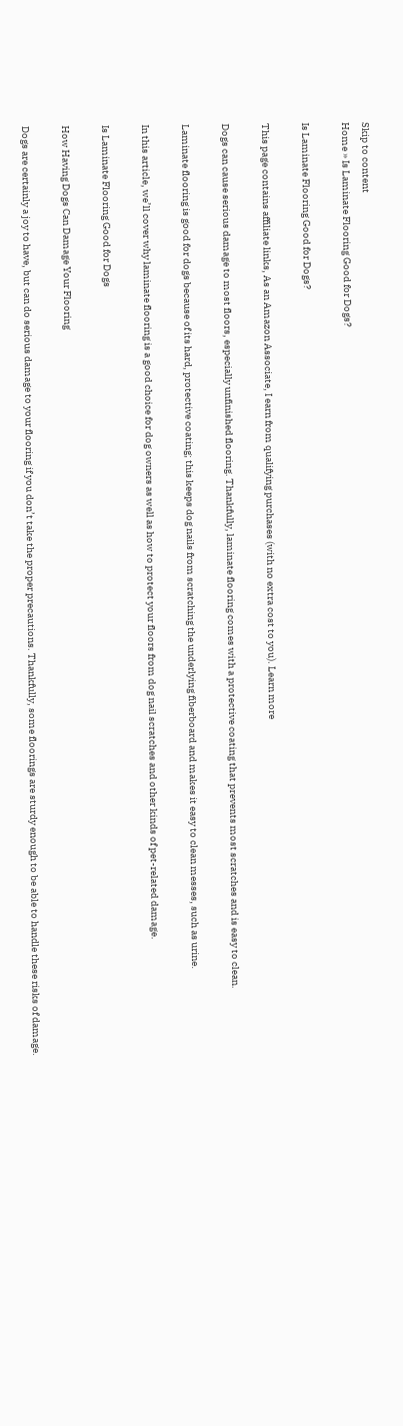Skip to content
Home » Is Laminate Flooring Good for Dogs?

Is Laminate Flooring Good for Dogs?

This page contains affiliate links, As an Amazon Associate, I earn from qualifying purchases (with no extra cost to you). Learn more

Dogs can cause serious damage to most floors, especially unfinished flooring. Thankfully, laminate flooring comes with a protective coating that prevents most scratches and is easy to clean.

Laminate flooring is good for dogs because of its hard, protective coating; this keeps dog nails from scratching the underlying fiberboard and makes it easy to clean messes, such as urine.

In this article, we’ll cover why laminate flooring is a good choice for dog owners as well as how to protect your floors from dog nail scratches and other kinds of pet-related damage.

Is Laminate Flooring Good for Dogs

How Having Dogs Can Damage Your Flooring

Dogs are certainly a joy to have, but can do serious damage to your flooring if you don’t take the proper precautions. Thankfully, some floorings are sturdy enough to be able to handle these risks of damage.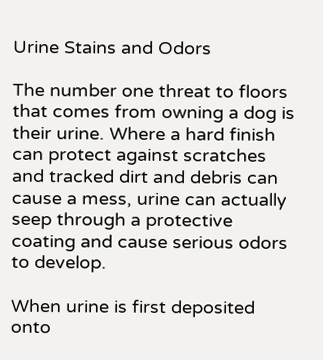Urine Stains and Odors

The number one threat to floors that comes from owning a dog is their urine. Where a hard finish can protect against scratches and tracked dirt and debris can cause a mess, urine can actually seep through a protective coating and cause serious odors to develop.

When urine is first deposited onto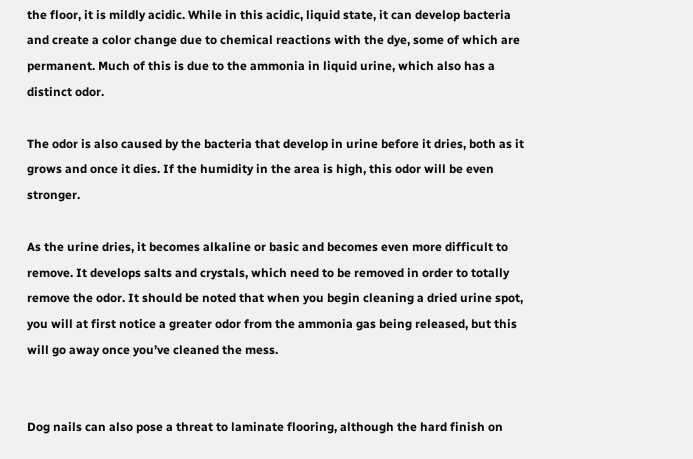the floor, it is mildly acidic. While in this acidic, liquid state, it can develop bacteria and create a color change due to chemical reactions with the dye, some of which are permanent. Much of this is due to the ammonia in liquid urine, which also has a distinct odor.

The odor is also caused by the bacteria that develop in urine before it dries, both as it grows and once it dies. If the humidity in the area is high, this odor will be even stronger.

As the urine dries, it becomes alkaline or basic and becomes even more difficult to remove. It develops salts and crystals, which need to be removed in order to totally remove the odor. It should be noted that when you begin cleaning a dried urine spot, you will at first notice a greater odor from the ammonia gas being released, but this will go away once you’ve cleaned the mess.


Dog nails can also pose a threat to laminate flooring, although the hard finish on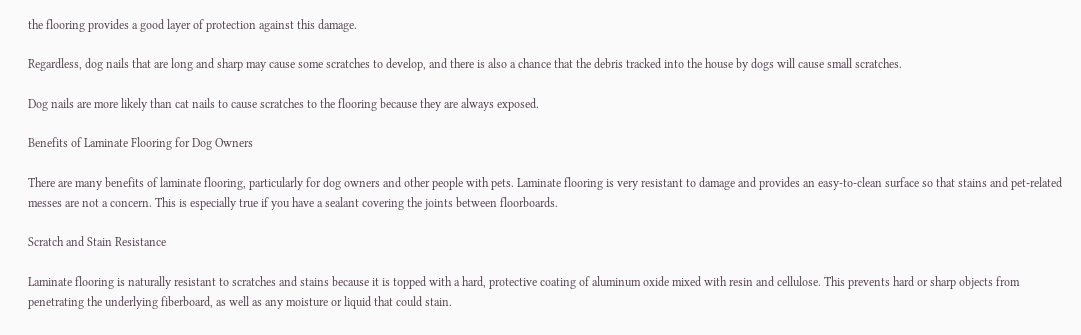the flooring provides a good layer of protection against this damage.

Regardless, dog nails that are long and sharp may cause some scratches to develop, and there is also a chance that the debris tracked into the house by dogs will cause small scratches.

Dog nails are more likely than cat nails to cause scratches to the flooring because they are always exposed.

Benefits of Laminate Flooring for Dog Owners

There are many benefits of laminate flooring, particularly for dog owners and other people with pets. Laminate flooring is very resistant to damage and provides an easy-to-clean surface so that stains and pet-related messes are not a concern. This is especially true if you have a sealant covering the joints between floorboards.

Scratch and Stain Resistance

Laminate flooring is naturally resistant to scratches and stains because it is topped with a hard, protective coating of aluminum oxide mixed with resin and cellulose. This prevents hard or sharp objects from penetrating the underlying fiberboard, as well as any moisture or liquid that could stain.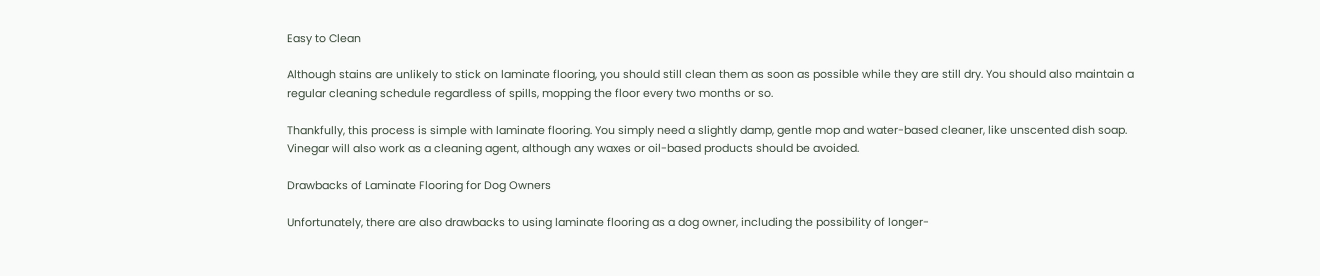Easy to Clean

Although stains are unlikely to stick on laminate flooring, you should still clean them as soon as possible while they are still dry. You should also maintain a regular cleaning schedule regardless of spills, mopping the floor every two months or so.

Thankfully, this process is simple with laminate flooring. You simply need a slightly damp, gentle mop and water-based cleaner, like unscented dish soap. Vinegar will also work as a cleaning agent, although any waxes or oil-based products should be avoided.

Drawbacks of Laminate Flooring for Dog Owners

Unfortunately, there are also drawbacks to using laminate flooring as a dog owner, including the possibility of longer-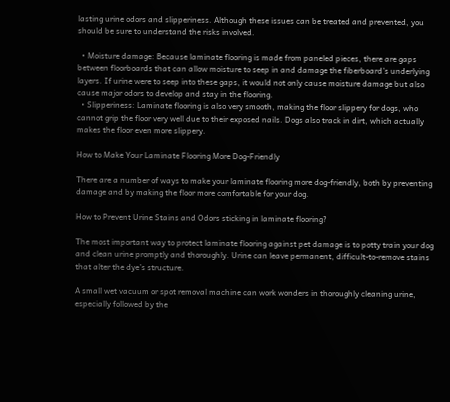lasting urine odors and slipperiness. Although these issues can be treated and prevented, you should be sure to understand the risks involved.

  • Moisture damage: Because laminate flooring is made from paneled pieces, there are gaps between floorboards that can allow moisture to seep in and damage the fiberboard’s underlying layers. If urine were to seep into these gaps, it would not only cause moisture damage but also cause major odors to develop and stay in the flooring.
  • Slipperiness: Laminate flooring is also very smooth, making the floor slippery for dogs, who cannot grip the floor very well due to their exposed nails. Dogs also track in dirt, which actually makes the floor even more slippery.

How to Make Your Laminate Flooring More Dog-Friendly

There are a number of ways to make your laminate flooring more dog-friendly, both by preventing damage and by making the floor more comfortable for your dog.

How to Prevent Urine Stains and Odors sticking in laminate flooring?

The most important way to protect laminate flooring against pet damage is to potty train your dog and clean urine promptly and thoroughly. Urine can leave permanent, difficult-to-remove stains that alter the dye’s structure.

A small wet vacuum or spot removal machine can work wonders in thoroughly cleaning urine, especially followed by the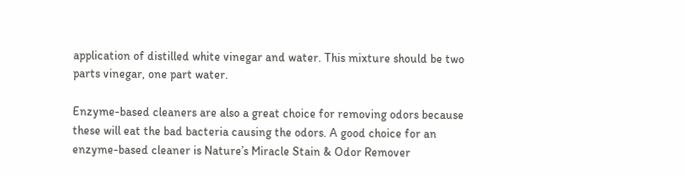application of distilled white vinegar and water. This mixture should be two parts vinegar, one part water.

Enzyme-based cleaners are also a great choice for removing odors because these will eat the bad bacteria causing the odors. A good choice for an enzyme-based cleaner is Nature’s Miracle Stain & Odor Remover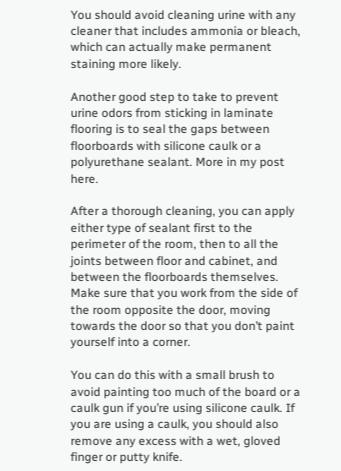You should avoid cleaning urine with any cleaner that includes ammonia or bleach, which can actually make permanent staining more likely.

Another good step to take to prevent urine odors from sticking in laminate flooring is to seal the gaps between floorboards with silicone caulk or a polyurethane sealant. More in my post here.

After a thorough cleaning, you can apply either type of sealant first to the perimeter of the room, then to all the joints between floor and cabinet, and between the floorboards themselves. Make sure that you work from the side of the room opposite the door, moving towards the door so that you don’t paint yourself into a corner.

You can do this with a small brush to avoid painting too much of the board or a caulk gun if you’re using silicone caulk. If you are using a caulk, you should also remove any excess with a wet, gloved finger or putty knife.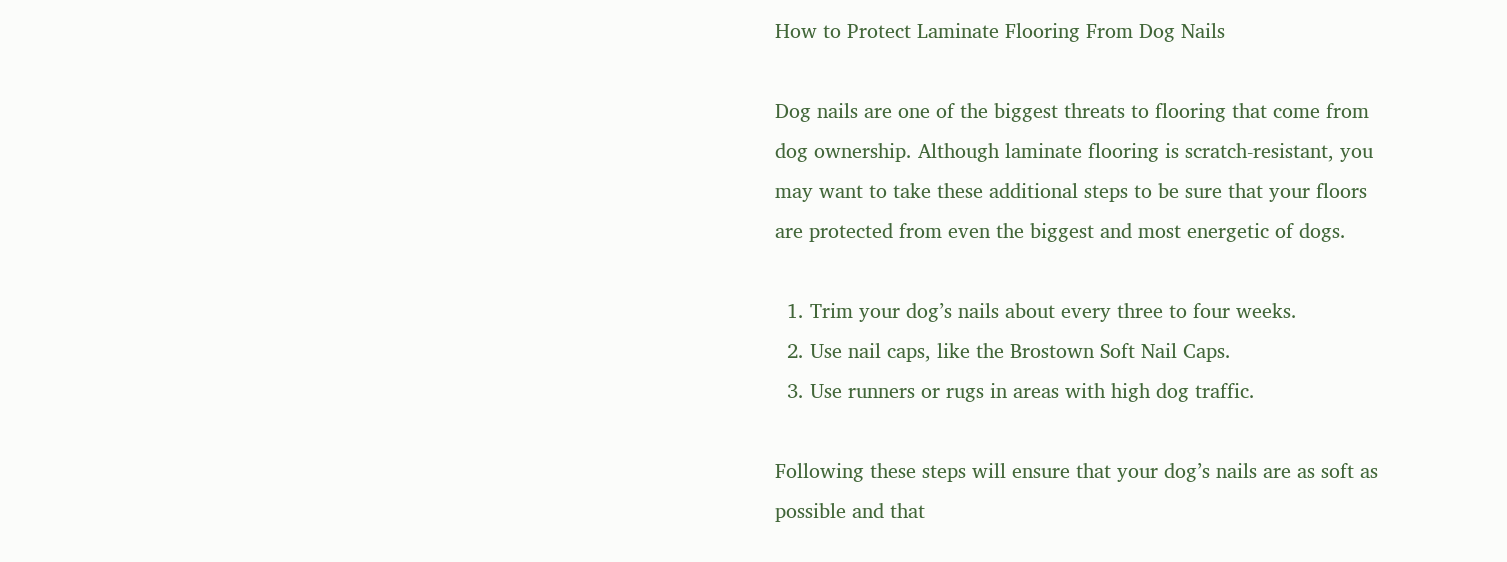How to Protect Laminate Flooring From Dog Nails

Dog nails are one of the biggest threats to flooring that come from dog ownership. Although laminate flooring is scratch-resistant, you may want to take these additional steps to be sure that your floors are protected from even the biggest and most energetic of dogs.

  1. Trim your dog’s nails about every three to four weeks.
  2. Use nail caps, like the Brostown Soft Nail Caps.
  3. Use runners or rugs in areas with high dog traffic.

Following these steps will ensure that your dog’s nails are as soft as possible and that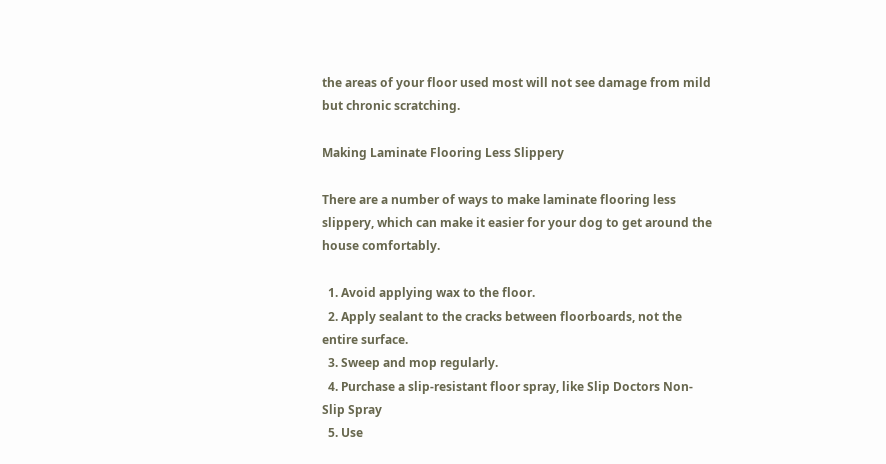the areas of your floor used most will not see damage from mild but chronic scratching.

Making Laminate Flooring Less Slippery

There are a number of ways to make laminate flooring less slippery, which can make it easier for your dog to get around the house comfortably.

  1. Avoid applying wax to the floor.
  2. Apply sealant to the cracks between floorboards, not the entire surface.
  3. Sweep and mop regularly.
  4. Purchase a slip-resistant floor spray, like Slip Doctors Non-Slip Spray
  5. Use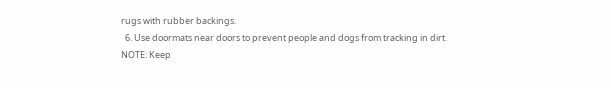rugs with rubber backings.
  6. Use doormats near doors to prevent people and dogs from tracking in dirt.
NOTE: Keep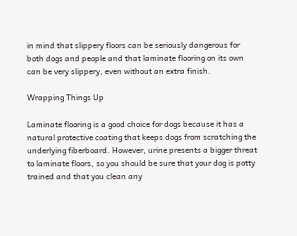in mind that slippery floors can be seriously dangerous for both dogs and people and that laminate flooring on its own can be very slippery, even without an extra finish.

Wrapping Things Up

Laminate flooring is a good choice for dogs because it has a natural protective coating that keeps dogs from scratching the underlying fiberboard. However, urine presents a bigger threat to laminate floors, so you should be sure that your dog is potty trained and that you clean any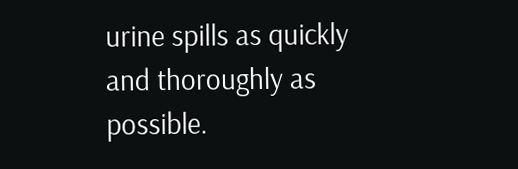urine spills as quickly and thoroughly as possible.